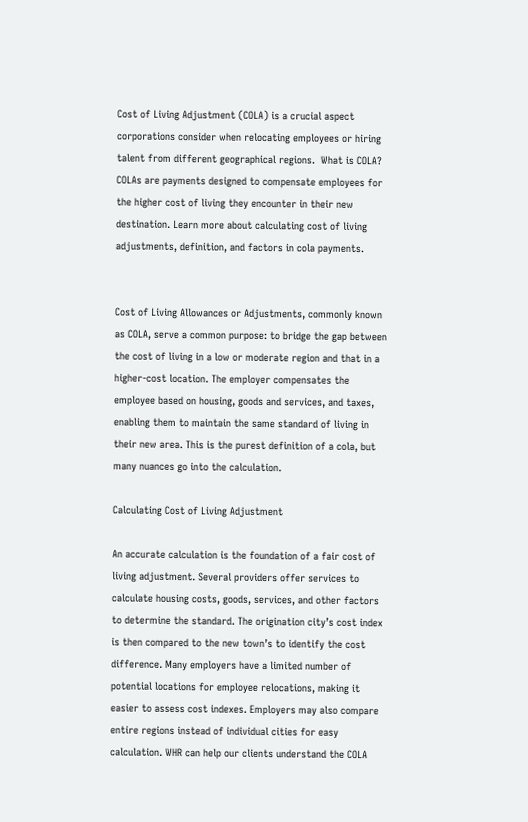Cost of Living Adjustment (COLA) is a crucial aspect corporations consider when relocating employees or hiring talent from different geographical regions.  What is COLA? COLAs are payments designed to compensate employees for the higher cost of living they encounter in their new destination. Learn more about calculating cost of living adjustments, definition, and factors in cola payments.


Cost of Living Allowances or Adjustments, commonly known as COLA, serve a common purpose: to bridge the gap between the cost of living in a low or moderate region and that in a higher-cost location. The employer compensates the employee based on housing, goods and services, and taxes, enabling them to maintain the same standard of living in their new area. This is the purest definition of a cola, but many nuances go into the calculation.

Calculating Cost of Living Adjustment

An accurate calculation is the foundation of a fair cost of living adjustment. Several providers offer services to calculate housing costs, goods, services, and other factors to determine the standard. The origination city’s cost index is then compared to the new town’s to identify the cost difference. Many employers have a limited number of potential locations for employee relocations, making it easier to assess cost indexes. Employers may also compare entire regions instead of individual cities for easy calculation. WHR can help our clients understand the COLA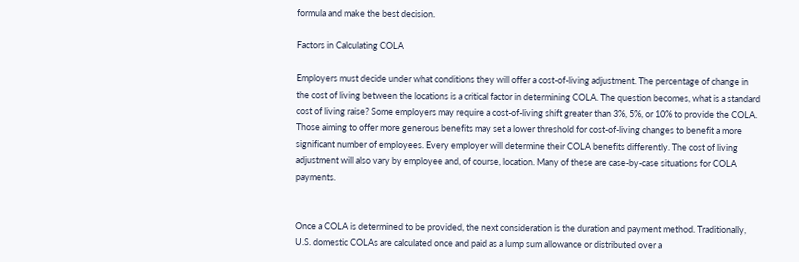formula and make the best decision.

Factors in Calculating COLA

Employers must decide under what conditions they will offer a cost-of-living adjustment. The percentage of change in the cost of living between the locations is a critical factor in determining COLA. The question becomes, what is a standard cost of living raise? Some employers may require a cost-of-living shift greater than 3%, 5%, or 10% to provide the COLA. Those aiming to offer more generous benefits may set a lower threshold for cost-of-living changes to benefit a more significant number of employees. Every employer will determine their COLA benefits differently. The cost of living adjustment will also vary by employee and, of course, location. Many of these are case-by-case situations for COLA payments.


Once a COLA is determined to be provided, the next consideration is the duration and payment method. Traditionally, U.S. domestic COLAs are calculated once and paid as a lump sum allowance or distributed over a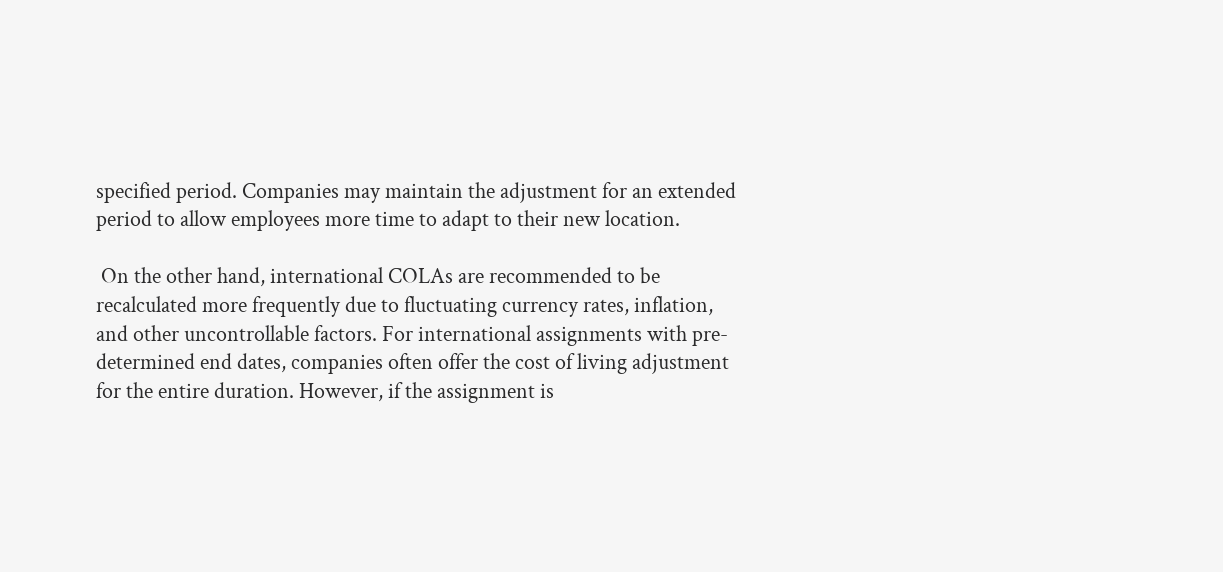specified period. Companies may maintain the adjustment for an extended period to allow employees more time to adapt to their new location.

 On the other hand, international COLAs are recommended to be recalculated more frequently due to fluctuating currency rates, inflation, and other uncontrollable factors. For international assignments with pre-determined end dates, companies often offer the cost of living adjustment for the entire duration. However, if the assignment is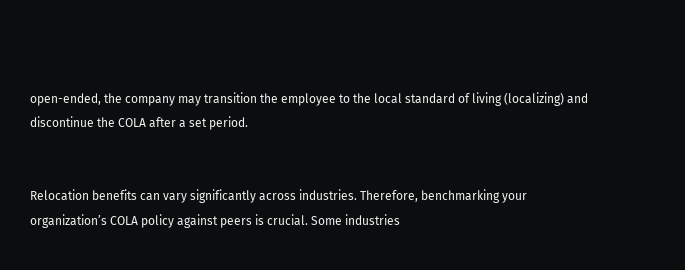open-ended, the company may transition the employee to the local standard of living (localizing) and discontinue the COLA after a set period.


Relocation benefits can vary significantly across industries. Therefore, benchmarking your organization’s COLA policy against peers is crucial. Some industries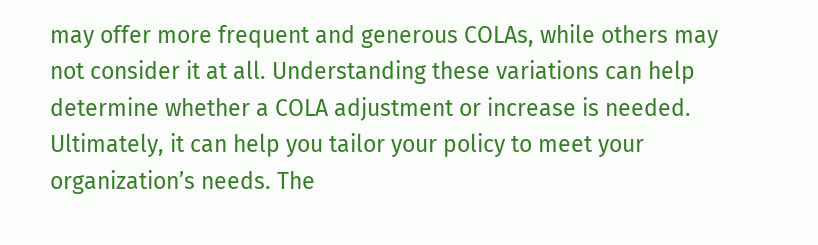may offer more frequent and generous COLAs, while others may not consider it at all. Understanding these variations can help determine whether a COLA adjustment or increase is needed. Ultimately, it can help you tailor your policy to meet your organization’s needs. The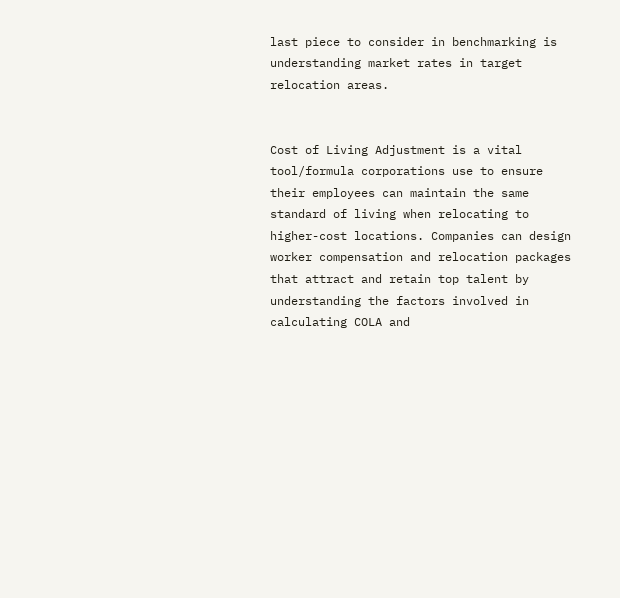last piece to consider in benchmarking is understanding market rates in target relocation areas.


Cost of Living Adjustment is a vital tool/formula corporations use to ensure their employees can maintain the same standard of living when relocating to higher-cost locations. Companies can design worker compensation and relocation packages that attract and retain top talent by understanding the factors involved in calculating COLA and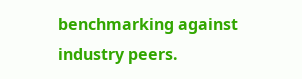benchmarking against industry peers.